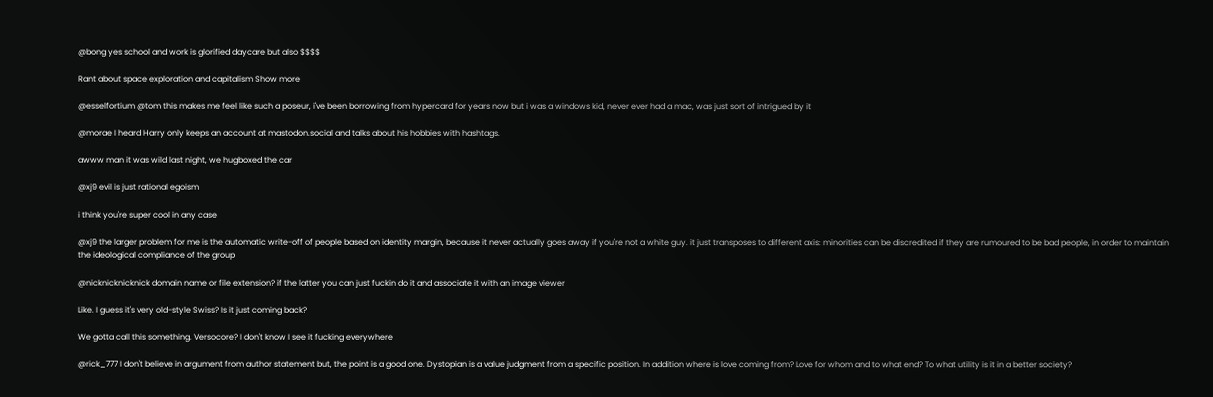@bong yes school and work is glorified daycare but also $$$$

Rant about space exploration and capitalism Show more

@esselfortium @tom this makes me feel like such a poseur, i've been borrowing from hypercard for years now but i was a windows kid, never ever had a mac, was just sort of intrigued by it

@morae I heard Harry only keeps an account at mastodon.social and talks about his hobbies with hashtags.

awww man it was wild last night, we hugboxed the car

@xj9 evil is just rational egoism

i think you're super cool in any case

@xj9 the larger problem for me is the automatic write-off of people based on identity margin, because it never actually goes away if you're not a white guy. it just transposes to different axis: minorities can be discredited if they are rumoured to be bad people, in order to maintain the ideological compliance of the group

@nicknicknicknick domain name or file extension? if the latter you can just fuckin do it and associate it with an image viewer

Like. I guess it's very old-style Swiss? Is it just coming back?

We gotta call this something. Versocore? I don't know I see it fucking everywhere

@rick_777 I don't believe in argument from author statement but, the point is a good one. Dystopian is a value judgment from a specific position. In addition where is love coming from? Love for whom and to what end? To what utility is it in a better society?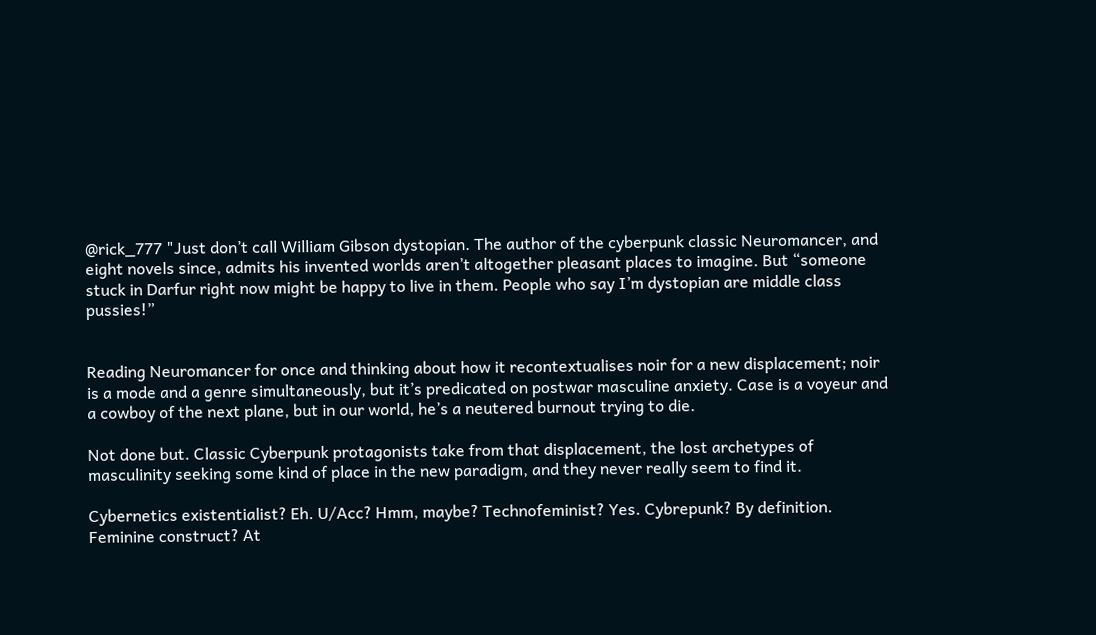@rick_777 "Just don’t call William Gibson dystopian. The author of the cyberpunk classic Neuromancer, and eight novels since, admits his invented worlds aren’t altogether pleasant places to imagine. But “someone stuck in Darfur right now might be happy to live in them. People who say I’m dystopian are middle class pussies!”


Reading Neuromancer for once and thinking about how it recontextualises noir for a new displacement; noir is a mode and a genre simultaneously, but it’s predicated on postwar masculine anxiety. Case is a voyeur and a cowboy of the next plane, but in our world, he’s a neutered burnout trying to die.

Not done but. Classic Cyberpunk protagonists take from that displacement, the lost archetypes of masculinity seeking some kind of place in the new paradigm, and they never really seem to find it.

Cybernetics existentialist? Eh. U/Acc? Hmm, maybe? Technofeminist? Yes. Cybrepunk? By definition. Feminine construct? At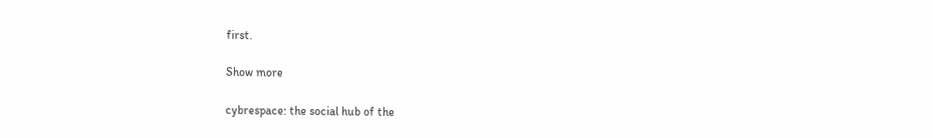first.

Show more

cybrespace: the social hub of the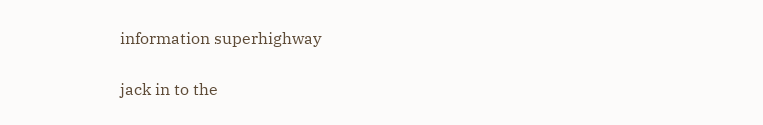information superhighway

jack in to the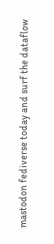mastodon fediverse today and surf the dataflow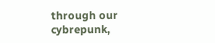through our cybrepunk,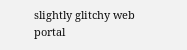slightly glitchy web portal